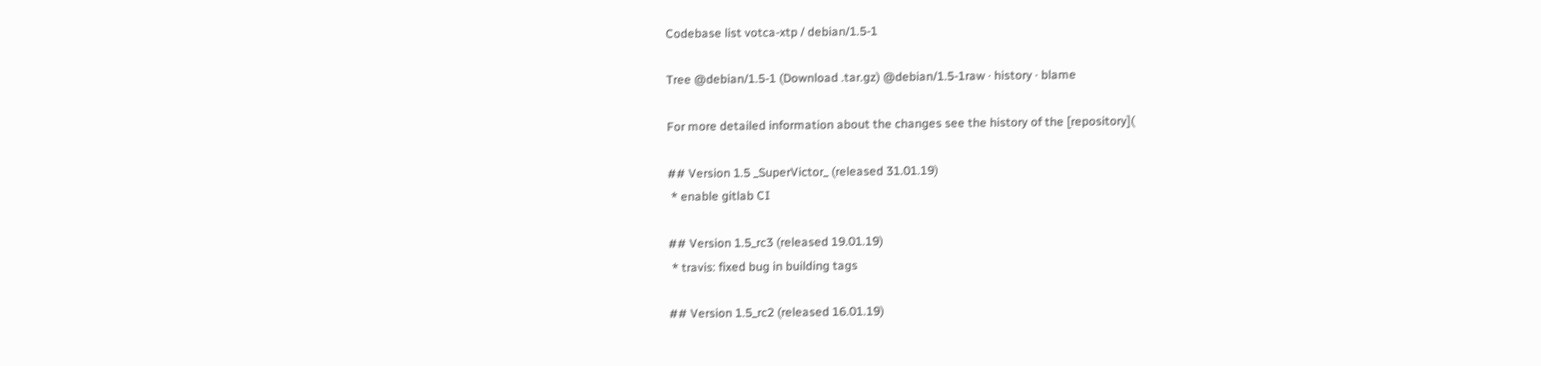Codebase list votca-xtp / debian/1.5-1

Tree @debian/1.5-1 (Download .tar.gz) @debian/1.5-1raw · history · blame

For more detailed information about the changes see the history of the [repository](

## Version 1.5 _SuperVictor_ (released 31.01.19)
 * enable gitlab CI

## Version 1.5_rc3 (released 19.01.19)
 * travis: fixed bug in building tags

## Version 1.5_rc2 (released 16.01.19)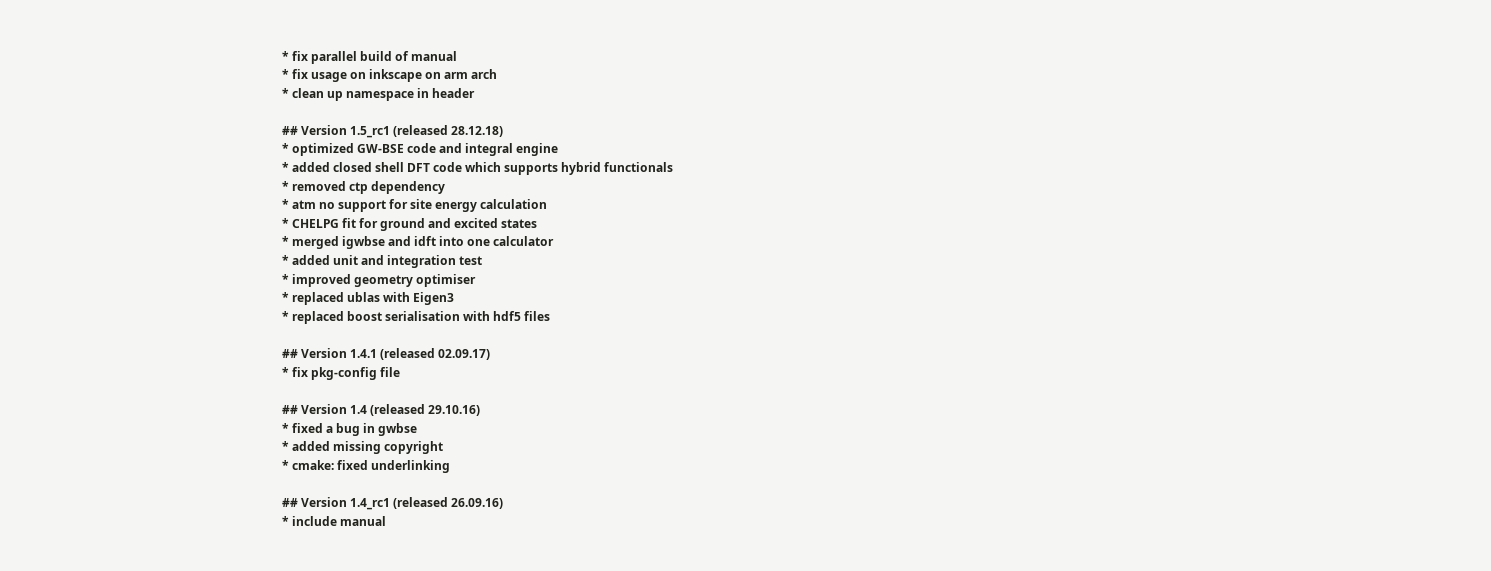* fix parallel build of manual
* fix usage on inkscape on arm arch
* clean up namespace in header

## Version 1.5_rc1 (released 28.12.18)
* optimized GW-BSE code and integral engine
* added closed shell DFT code which supports hybrid functionals
* removed ctp dependency
* atm no support for site energy calculation
* CHELPG fit for ground and excited states
* merged igwbse and idft into one calculator
* added unit and integration test
* improved geometry optimiser
* replaced ublas with Eigen3
* replaced boost serialisation with hdf5 files

## Version 1.4.1 (released 02.09.17)
* fix pkg-config file

## Version 1.4 (released 29.10.16)
* fixed a bug in gwbse
* added missing copyright
* cmake: fixed underlinking

## Version 1.4_rc1 (released 26.09.16)
* include manual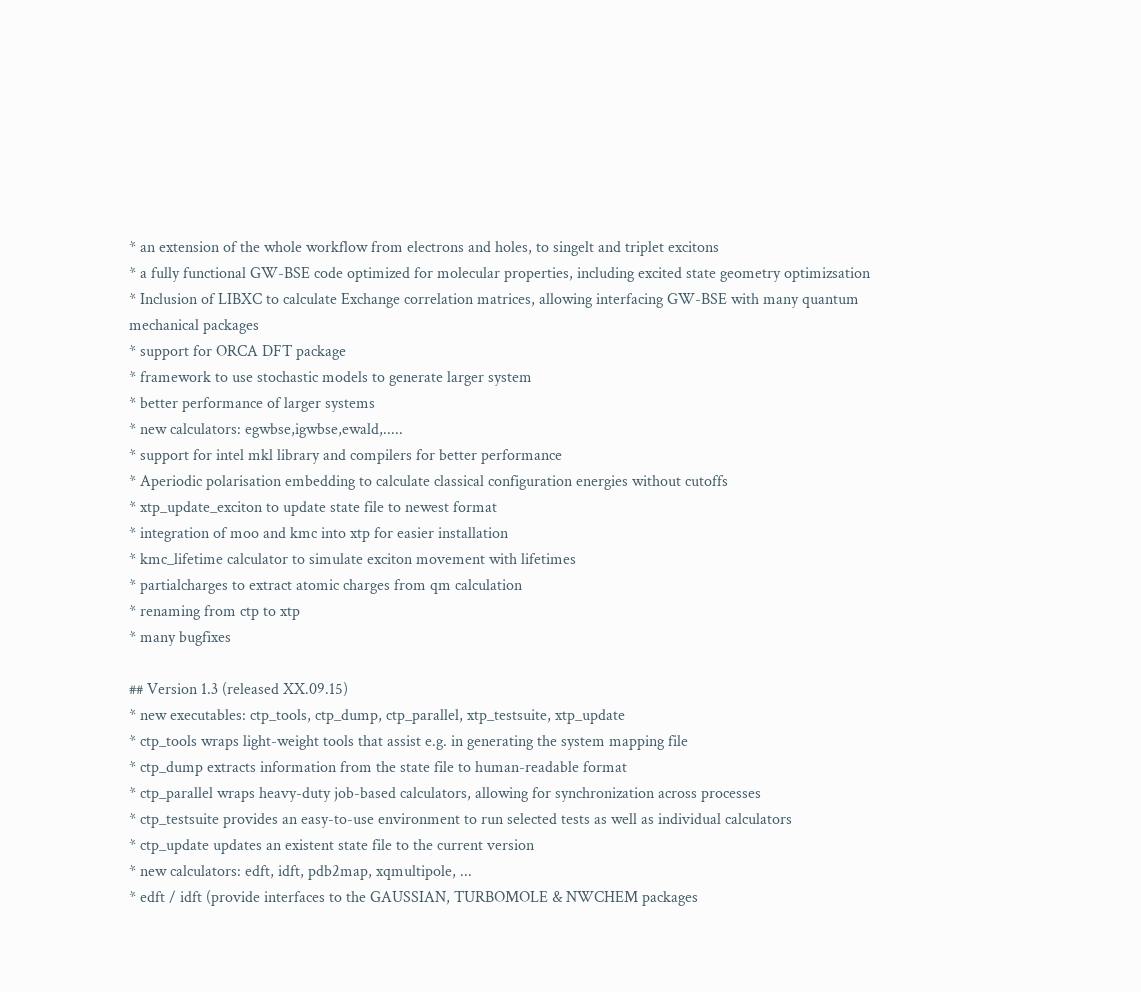* an extension of the whole workflow from electrons and holes, to singelt and triplet excitons
* a fully functional GW-BSE code optimized for molecular properties, including excited state geometry optimizsation
* Inclusion of LIBXC to calculate Exchange correlation matrices, allowing interfacing GW-BSE with many quantum mechanical packages
* support for ORCA DFT package
* framework to use stochastic models to generate larger system
* better performance of larger systems
* new calculators: egwbse,igwbse,ewald,.....
* support for intel mkl library and compilers for better performance
* Aperiodic polarisation embedding to calculate classical configuration energies without cutoffs
* xtp_update_exciton to update state file to newest format
* integration of moo and kmc into xtp for easier installation
* kmc_lifetime calculator to simulate exciton movement with lifetimes
* partialcharges to extract atomic charges from qm calculation
* renaming from ctp to xtp
* many bugfixes

## Version 1.3 (released XX.09.15)
* new executables: ctp_tools, ctp_dump, ctp_parallel, xtp_testsuite, xtp_update
* ctp_tools wraps light-weight tools that assist e.g. in generating the system mapping file
* ctp_dump extracts information from the state file to human-readable format
* ctp_parallel wraps heavy-duty job-based calculators, allowing for synchronization across processes
* ctp_testsuite provides an easy-to-use environment to run selected tests as well as individual calculators
* ctp_update updates an existent state file to the current version
* new calculators: edft, idft, pdb2map, xqmultipole, ...
* edft / idft (provide interfaces to the GAUSSIAN, TURBOMOLE & NWCHEM packages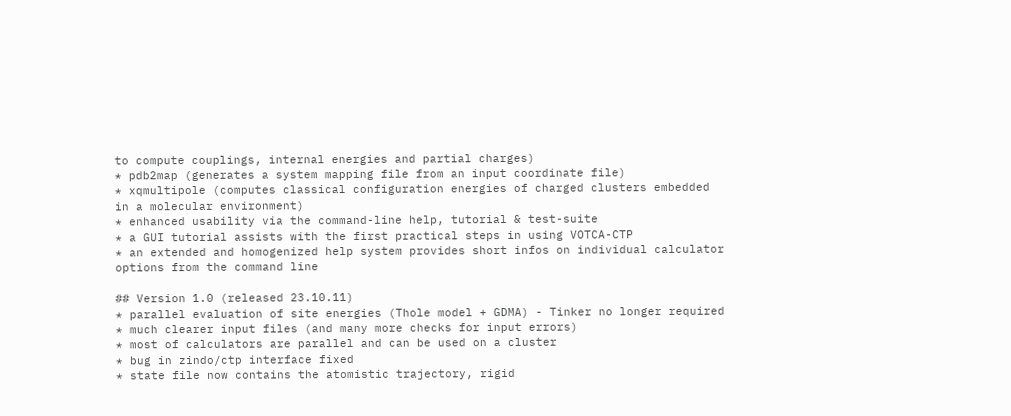to compute couplings, internal energies and partial charges)
* pdb2map (generates a system mapping file from an input coordinate file)
* xqmultipole (computes classical configuration energies of charged clusters embedded in a molecular environment)
* enhanced usability via the command-line help, tutorial & test-suite
* a GUI tutorial assists with the first practical steps in using VOTCA-CTP
* an extended and homogenized help system provides short infos on individual calculator options from the command line

## Version 1.0 (released 23.10.11)
* parallel evaluation of site energies (Thole model + GDMA) - Tinker no longer required
* much clearer input files (and many more checks for input errors)
* most of calculators are parallel and can be used on a cluster
* bug in zindo/ctp interface fixed
* state file now contains the atomistic trajectory, rigid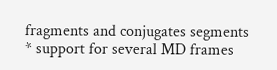fragments and conjugates segments
* support for several MD frames